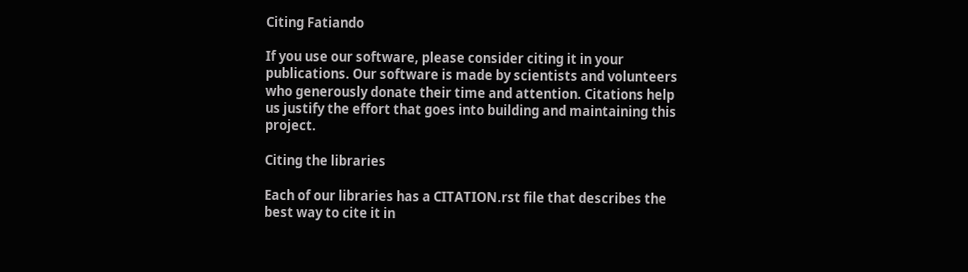Citing Fatiando

If you use our software, please consider citing it in your publications. Our software is made by scientists and volunteers who generously donate their time and attention. Citations help us justify the effort that goes into building and maintaining this project.

Citing the libraries

Each of our libraries has a CITATION.rst file that describes the best way to cite it in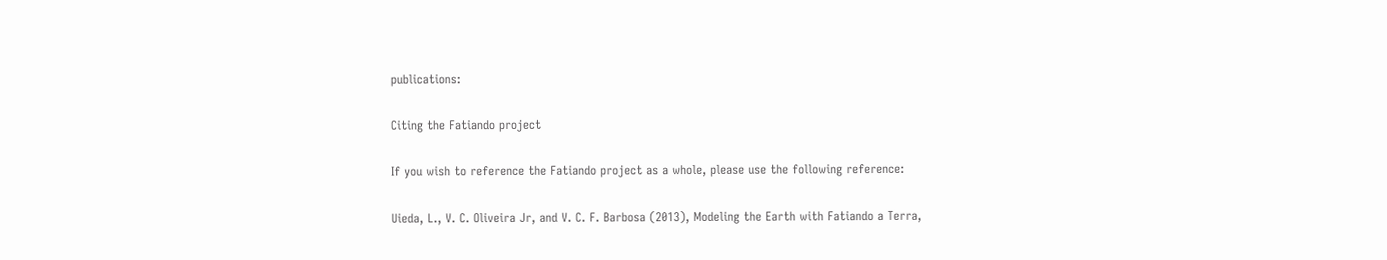publications:

Citing the Fatiando project

If you wish to reference the Fatiando project as a whole, please use the following reference:

Uieda, L., V. C. Oliveira Jr, and V. C. F. Barbosa (2013), Modeling the Earth with Fatiando a Terra,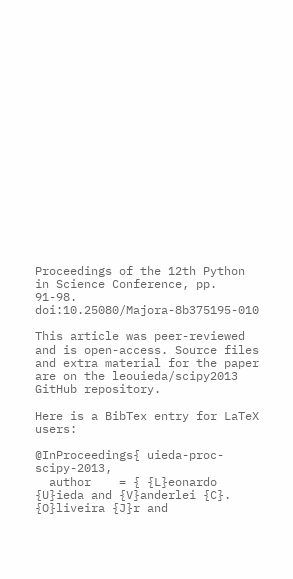Proceedings of the 12th Python in Science Conference, pp. 91-98. doi:10.25080/Majora-8b375195-010

This article was peer-reviewed and is open-access. Source files and extra material for the paper are on the leouieda/scipy2013 GitHub repository.

Here is a BibTex entry for LaTeX users:

@InProceedings{ uieda-proc-scipy-2013,
  author    = { {L}eonardo {U}ieda and {V}anderlei {C}. {O}liveira {J}r and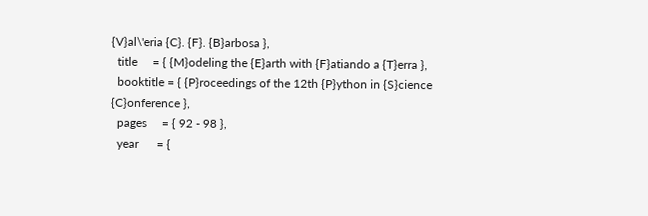{V}al\'eria {C}. {F}. {B}arbosa },
  title     = { {M}odeling the {E}arth with {F}atiando a {T}erra },
  booktitle = { {P}roceedings of the 12th {P}ython in {S}cience {C}onference },
  pages     = { 92 - 98 },
  year      = {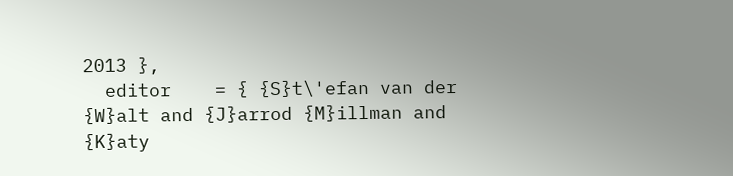2013 },
  editor    = { {S}t\'efan van der {W}alt and {J}arrod {M}illman and {K}aty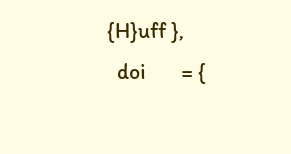{H}uff },
  doi       = {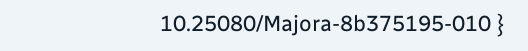10.25080/Majora-8b375195-010 }